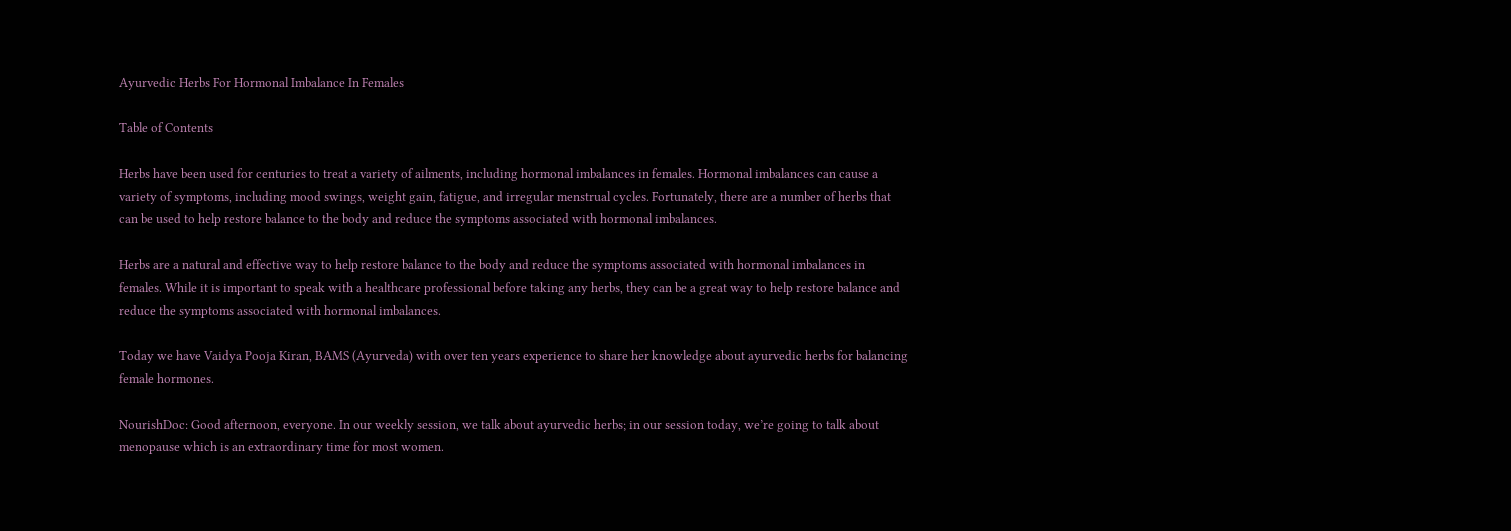Ayurvedic Herbs For Hormonal Imbalance In Females

Table of Contents

Herbs have been used for centuries to treat a variety of ailments, including hormonal imbalances in females. Hormonal imbalances can cause a variety of symptoms, including mood swings, weight gain, fatigue, and irregular menstrual cycles. Fortunately, there are a number of herbs that can be used to help restore balance to the body and reduce the symptoms associated with hormonal imbalances.

Herbs are a natural and effective way to help restore balance to the body and reduce the symptoms associated with hormonal imbalances in females. While it is important to speak with a healthcare professional before taking any herbs, they can be a great way to help restore balance and reduce the symptoms associated with hormonal imbalances.

Today we have Vaidya Pooja Kiran, BAMS (Ayurveda) with over ten years experience to share her knowledge about ayurvedic herbs for balancing female hormones.

NourishDoc: Good afternoon, everyone. In our weekly session, we talk about ayurvedic herbs; in our session today, we’re going to talk about menopause which is an extraordinary time for most women.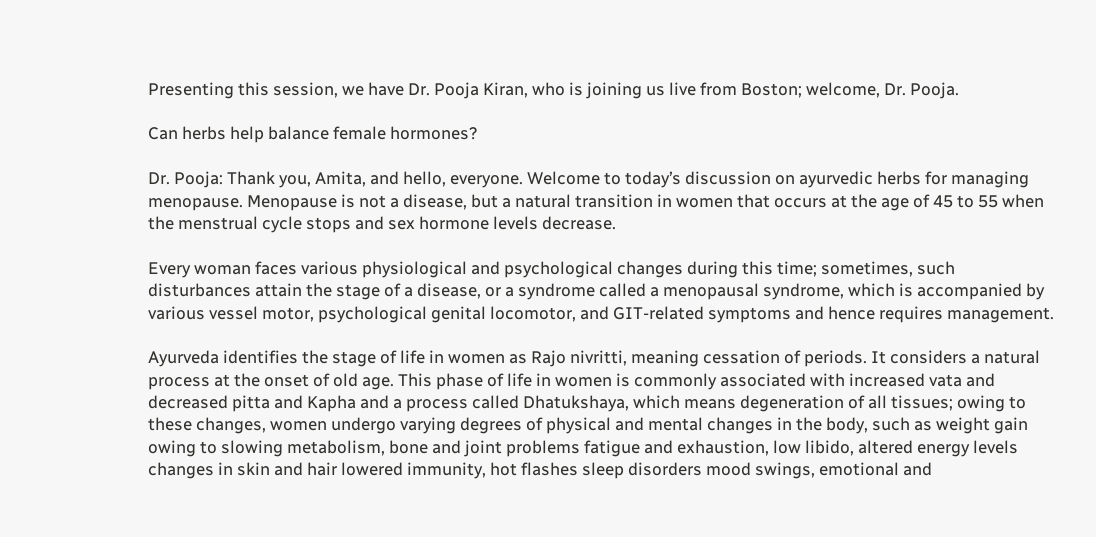Presenting this session, we have Dr. Pooja Kiran, who is joining us live from Boston; welcome, Dr. Pooja.

Can herbs help balance female hormones?

Dr. Pooja: Thank you, Amita, and hello, everyone. Welcome to today’s discussion on ayurvedic herbs for managing menopause. Menopause is not a disease, but a natural transition in women that occurs at the age of 45 to 55 when the menstrual cycle stops and sex hormone levels decrease.

Every woman faces various physiological and psychological changes during this time; sometimes, such disturbances attain the stage of a disease, or a syndrome called a menopausal syndrome, which is accompanied by various vessel motor, psychological genital locomotor, and GIT-related symptoms and hence requires management.

Ayurveda identifies the stage of life in women as Rajo nivritti, meaning cessation of periods. It considers a natural process at the onset of old age. This phase of life in women is commonly associated with increased vata and decreased pitta and Kapha and a process called Dhatukshaya, which means degeneration of all tissues; owing to these changes, women undergo varying degrees of physical and mental changes in the body, such as weight gain owing to slowing metabolism, bone and joint problems fatigue and exhaustion, low libido, altered energy levels changes in skin and hair lowered immunity, hot flashes sleep disorders mood swings, emotional and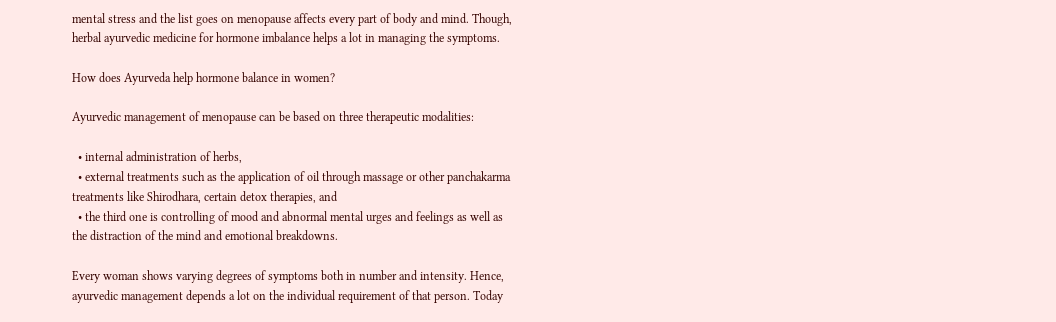mental stress and the list goes on menopause affects every part of body and mind. Though, herbal ayurvedic medicine for hormone imbalance helps a lot in managing the symptoms.

How does Ayurveda help hormone balance in women?

Ayurvedic management of menopause can be based on three therapeutic modalities:

  • internal administration of herbs,
  • external treatments such as the application of oil through massage or other panchakarma treatments like Shirodhara, certain detox therapies, and
  • the third one is controlling of mood and abnormal mental urges and feelings as well as the distraction of the mind and emotional breakdowns.

Every woman shows varying degrees of symptoms both in number and intensity. Hence, ayurvedic management depends a lot on the individual requirement of that person. Today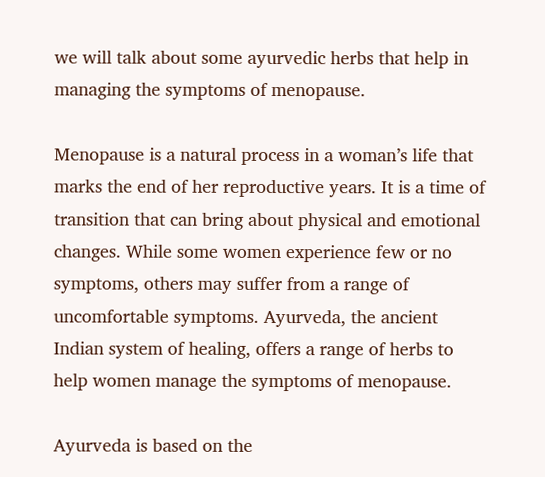we will talk about some ayurvedic herbs that help in managing the symptoms of menopause.

Menopause is a natural process in a woman’s life that marks the end of her reproductive years. It is a time of transition that can bring about physical and emotional changes. While some women experience few or no symptoms, others may suffer from a range of uncomfortable symptoms. Ayurveda, the ancient Indian system of healing, offers a range of herbs to help women manage the symptoms of menopause.

Ayurveda is based on the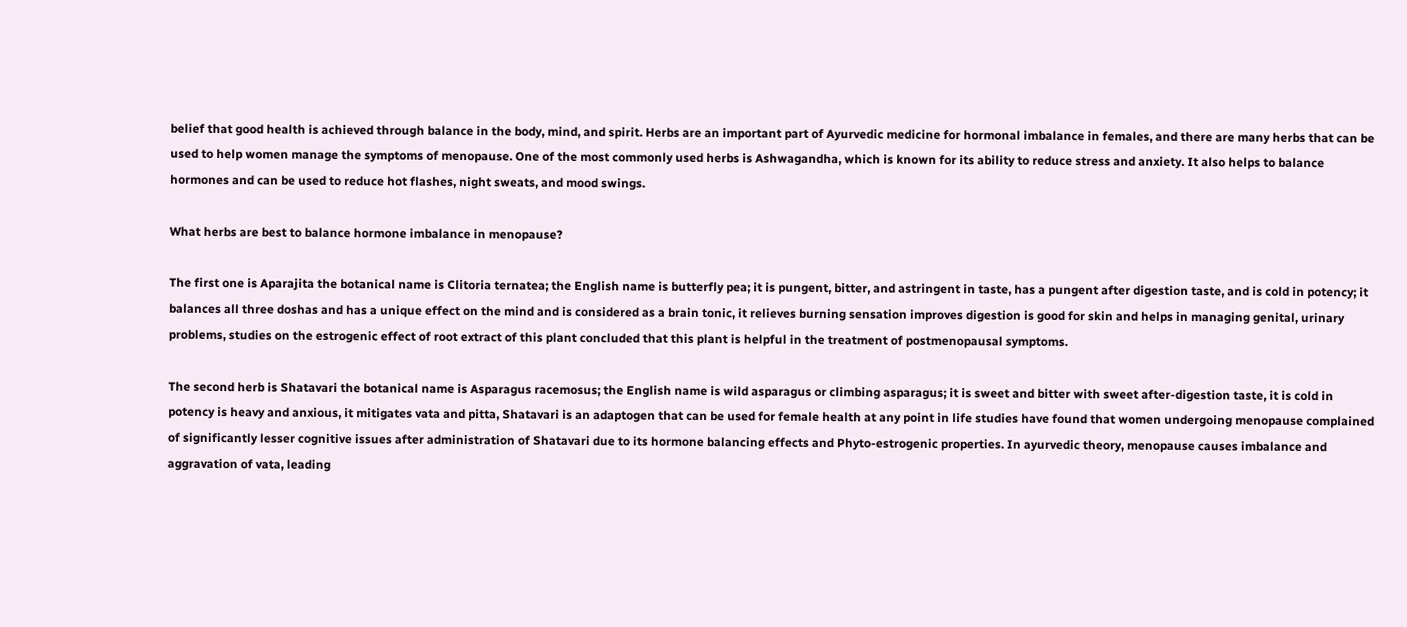belief that good health is achieved through balance in the body, mind, and spirit. Herbs are an important part of Ayurvedic medicine for hormonal imbalance in females, and there are many herbs that can be used to help women manage the symptoms of menopause. One of the most commonly used herbs is Ashwagandha, which is known for its ability to reduce stress and anxiety. It also helps to balance hormones and can be used to reduce hot flashes, night sweats, and mood swings.

What herbs are best to balance hormone imbalance in menopause?

The first one is Aparajita the botanical name is Clitoria ternatea; the English name is butterfly pea; it is pungent, bitter, and astringent in taste, has a pungent after digestion taste, and is cold in potency; it balances all three doshas and has a unique effect on the mind and is considered as a brain tonic, it relieves burning sensation improves digestion is good for skin and helps in managing genital, urinary problems, studies on the estrogenic effect of root extract of this plant concluded that this plant is helpful in the treatment of postmenopausal symptoms.

The second herb is Shatavari the botanical name is Asparagus racemosus; the English name is wild asparagus or climbing asparagus; it is sweet and bitter with sweet after-digestion taste, it is cold in potency is heavy and anxious, it mitigates vata and pitta, Shatavari is an adaptogen that can be used for female health at any point in life studies have found that women undergoing menopause complained of significantly lesser cognitive issues after administration of Shatavari due to its hormone balancing effects and Phyto-estrogenic properties. In ayurvedic theory, menopause causes imbalance and aggravation of vata, leading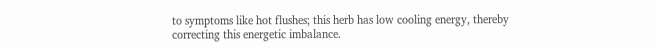to symptoms like hot flushes; this herb has low cooling energy, thereby correcting this energetic imbalance.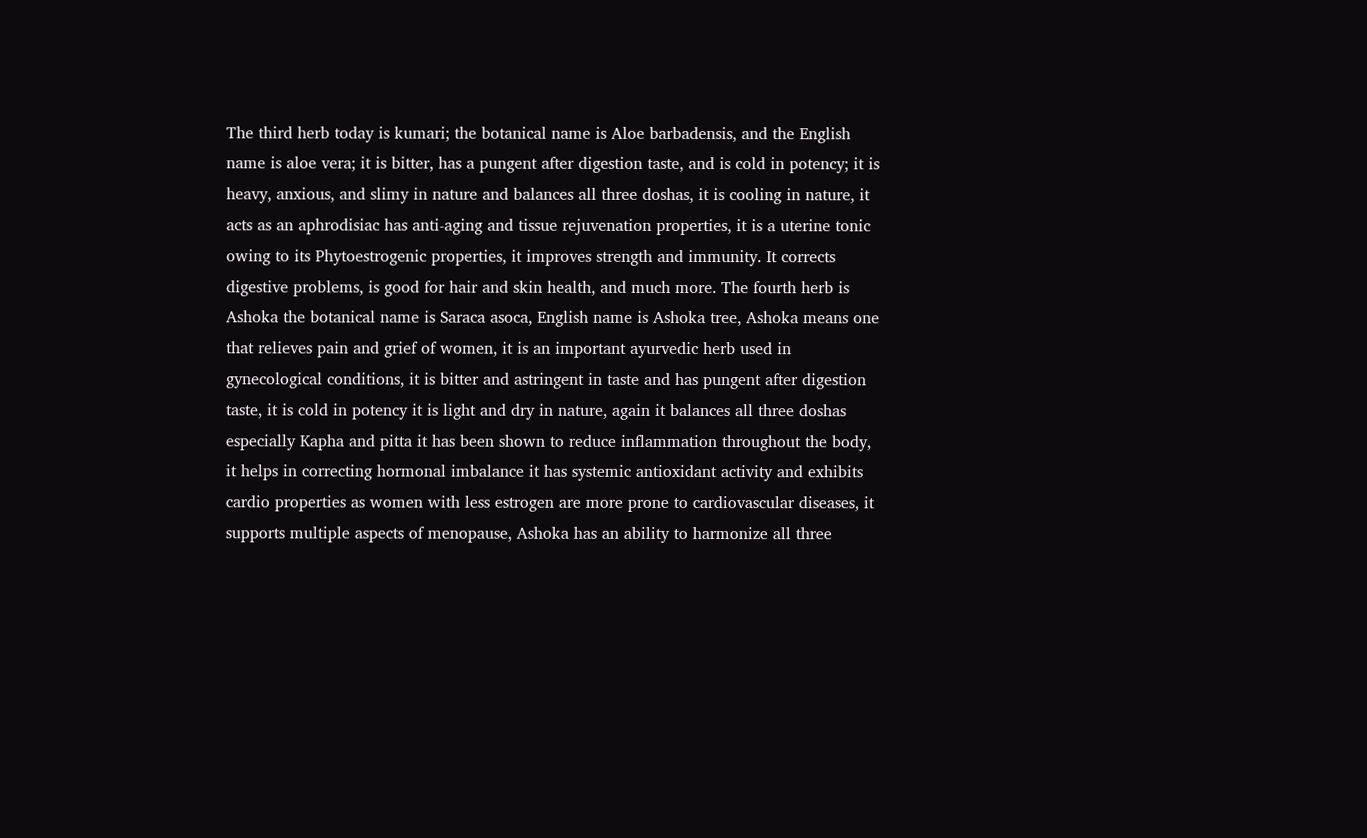The third herb today is kumari; the botanical name is Aloe barbadensis, and the English name is aloe vera; it is bitter, has a pungent after digestion taste, and is cold in potency; it is heavy, anxious, and slimy in nature and balances all three doshas, it is cooling in nature, it acts as an aphrodisiac has anti-aging and tissue rejuvenation properties, it is a uterine tonic owing to its Phytoestrogenic properties, it improves strength and immunity. It corrects digestive problems, is good for hair and skin health, and much more. The fourth herb is Ashoka the botanical name is Saraca asoca, English name is Ashoka tree, Ashoka means one that relieves pain and grief of women, it is an important ayurvedic herb used in gynecological conditions, it is bitter and astringent in taste and has pungent after digestion taste, it is cold in potency it is light and dry in nature, again it balances all three doshas especially Kapha and pitta it has been shown to reduce inflammation throughout the body, it helps in correcting hormonal imbalance it has systemic antioxidant activity and exhibits cardio properties as women with less estrogen are more prone to cardiovascular diseases, it supports multiple aspects of menopause, Ashoka has an ability to harmonize all three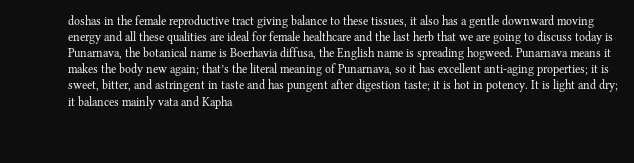doshas in the female reproductive tract giving balance to these tissues, it also has a gentle downward moving energy and all these qualities are ideal for female healthcare and the last herb that we are going to discuss today is Punarnava, the botanical name is Boerhavia diffusa, the English name is spreading hogweed. Punarnava means it makes the body new again; that’s the literal meaning of Punarnava, so it has excellent anti-aging properties; it is sweet, bitter, and astringent in taste and has pungent after digestion taste; it is hot in potency. It is light and dry; it balances mainly vata and Kapha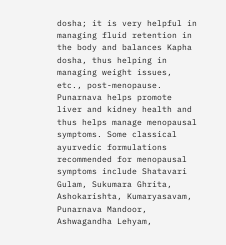dosha; it is very helpful in managing fluid retention in the body and balances Kapha dosha, thus helping in managing weight issues, etc., post-menopause. Punarnava helps promote liver and kidney health and thus helps manage menopausal symptoms. Some classical ayurvedic formulations recommended for menopausal symptoms include Shatavari Gulam, Sukumara Ghrita, Ashokarishta, Kumaryasavam, Punarnava Mandoor, Ashwagandha Lehyam,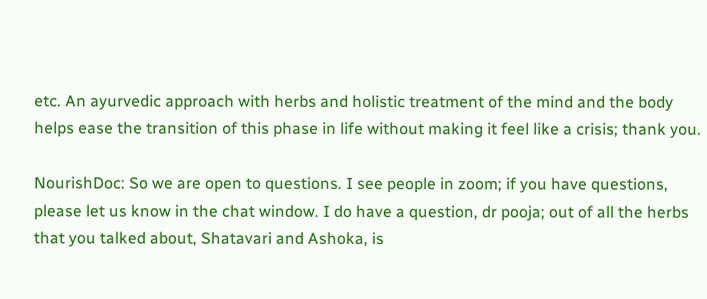etc. An ayurvedic approach with herbs and holistic treatment of the mind and the body helps ease the transition of this phase in life without making it feel like a crisis; thank you.

NourishDoc: So we are open to questions. I see people in zoom; if you have questions, please let us know in the chat window. I do have a question, dr pooja; out of all the herbs that you talked about, Shatavari and Ashoka, is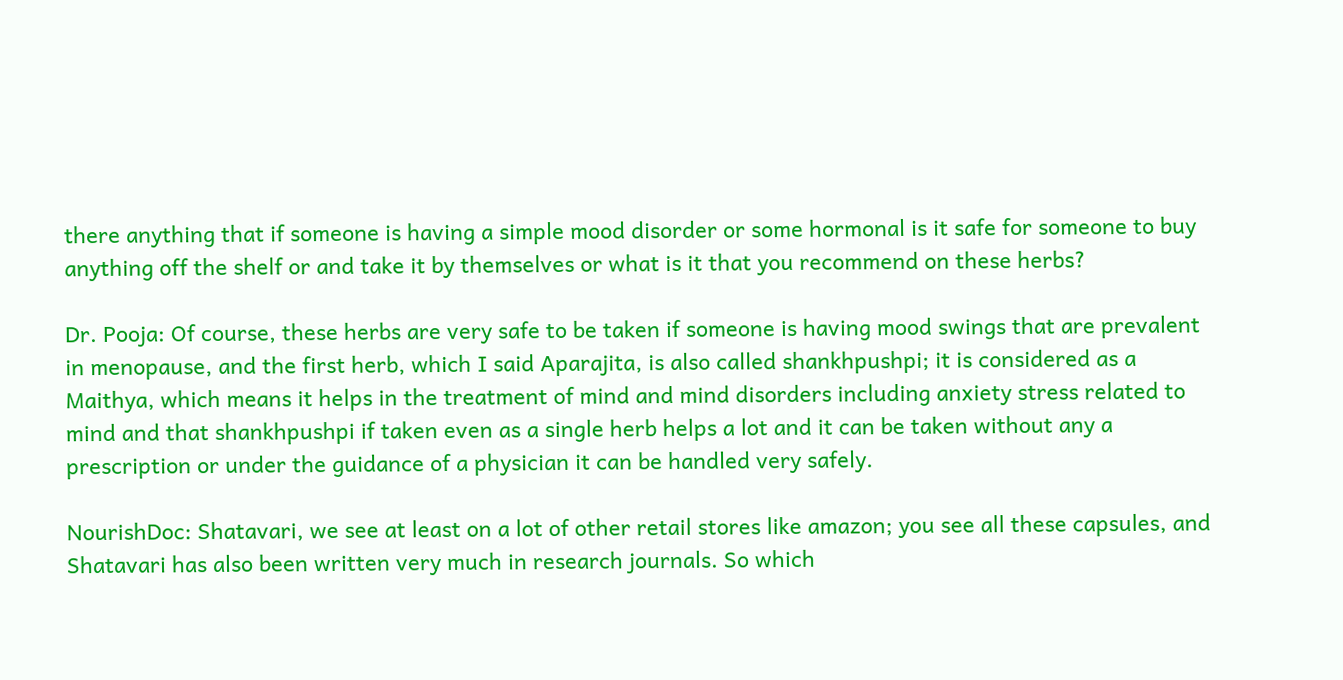there anything that if someone is having a simple mood disorder or some hormonal is it safe for someone to buy anything off the shelf or and take it by themselves or what is it that you recommend on these herbs?

Dr. Pooja: Of course, these herbs are very safe to be taken if someone is having mood swings that are prevalent in menopause, and the first herb, which I said Aparajita, is also called shankhpushpi; it is considered as a Maithya, which means it helps in the treatment of mind and mind disorders including anxiety stress related to mind and that shankhpushpi if taken even as a single herb helps a lot and it can be taken without any a prescription or under the guidance of a physician it can be handled very safely.

NourishDoc: Shatavari, we see at least on a lot of other retail stores like amazon; you see all these capsules, and Shatavari has also been written very much in research journals. So which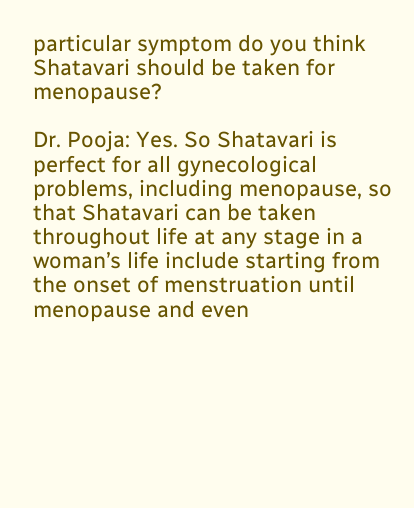particular symptom do you think Shatavari should be taken for menopause?

Dr. Pooja: Yes. So Shatavari is perfect for all gynecological problems, including menopause, so that Shatavari can be taken throughout life at any stage in a woman’s life include starting from the onset of menstruation until menopause and even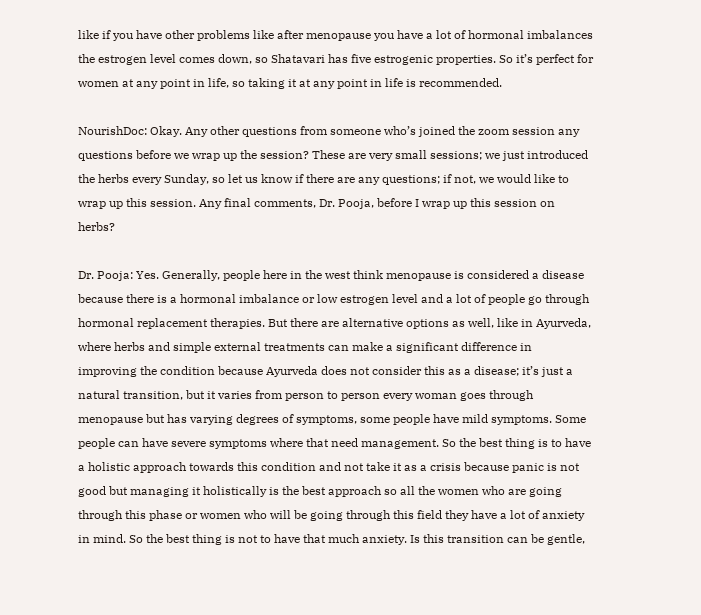like if you have other problems like after menopause you have a lot of hormonal imbalances the estrogen level comes down, so Shatavari has five estrogenic properties. So it’s perfect for women at any point in life, so taking it at any point in life is recommended.

NourishDoc: Okay. Any other questions from someone who’s joined the zoom session any questions before we wrap up the session? These are very small sessions; we just introduced the herbs every Sunday, so let us know if there are any questions; if not, we would like to wrap up this session. Any final comments, Dr. Pooja, before I wrap up this session on herbs?

Dr. Pooja: Yes. Generally, people here in the west think menopause is considered a disease because there is a hormonal imbalance or low estrogen level and a lot of people go through hormonal replacement therapies. But there are alternative options as well, like in Ayurveda, where herbs and simple external treatments can make a significant difference in improving the condition because Ayurveda does not consider this as a disease; it’s just a natural transition, but it varies from person to person every woman goes through menopause but has varying degrees of symptoms, some people have mild symptoms. Some people can have severe symptoms where that need management. So the best thing is to have a holistic approach towards this condition and not take it as a crisis because panic is not good but managing it holistically is the best approach so all the women who are going through this phase or women who will be going through this field they have a lot of anxiety in mind. So the best thing is not to have that much anxiety. Is this transition can be gentle,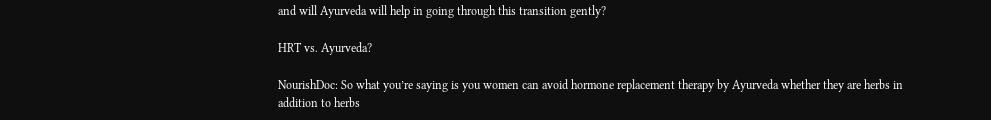and will Ayurveda will help in going through this transition gently?

HRT vs. Ayurveda?

NourishDoc: So what you’re saying is you women can avoid hormone replacement therapy by Ayurveda whether they are herbs in addition to herbs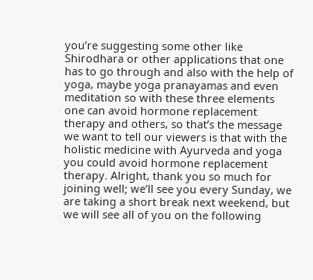you’re suggesting some other like Shirodhara or other applications that one has to go through and also with the help of yoga, maybe yoga pranayamas and even meditation so with these three elements one can avoid hormone replacement therapy and others, so that’s the message we want to tell our viewers is that with the holistic medicine with Ayurveda and yoga you could avoid hormone replacement therapy. Alright, thank you so much for joining well; we’ll see you every Sunday, we are taking a short break next weekend, but we will see all of you on the following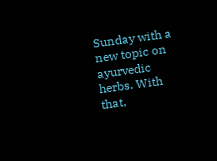Sunday with a new topic on ayurvedic herbs. With that,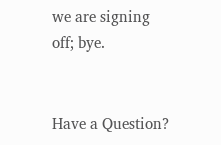we are signing off; bye.


Have a Question?